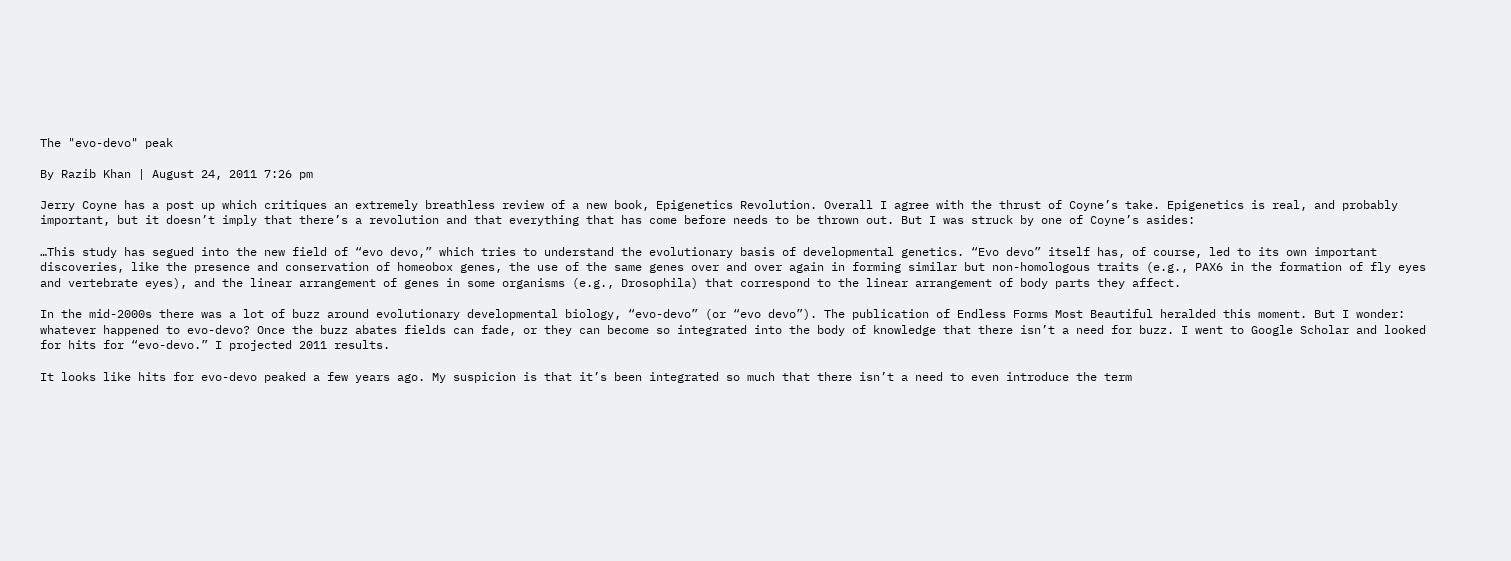The "evo-devo" peak

By Razib Khan | August 24, 2011 7:26 pm

Jerry Coyne has a post up which critiques an extremely breathless review of a new book, Epigenetics Revolution. Overall I agree with the thrust of Coyne’s take. Epigenetics is real, and probably important, but it doesn’t imply that there’s a revolution and that everything that has come before needs to be thrown out. But I was struck by one of Coyne’s asides:

…This study has segued into the new field of “evo devo,” which tries to understand the evolutionary basis of developmental genetics. “Evo devo” itself has, of course, led to its own important discoveries, like the presence and conservation of homeobox genes, the use of the same genes over and over again in forming similar but non-homologous traits (e.g., PAX6 in the formation of fly eyes and vertebrate eyes), and the linear arrangement of genes in some organisms (e.g., Drosophila) that correspond to the linear arrangement of body parts they affect.

In the mid-2000s there was a lot of buzz around evolutionary developmental biology, “evo-devo” (or “evo devo”). The publication of Endless Forms Most Beautiful heralded this moment. But I wonder: whatever happened to evo-devo? Once the buzz abates fields can fade, or they can become so integrated into the body of knowledge that there isn’t a need for buzz. I went to Google Scholar and looked for hits for “evo-devo.” I projected 2011 results.

It looks like hits for evo-devo peaked a few years ago. My suspicion is that it’s been integrated so much that there isn’t a need to even introduce the term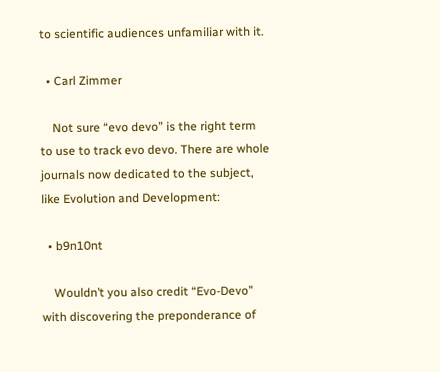to scientific audiences unfamiliar with it.

  • Carl Zimmer

    Not sure “evo devo” is the right term to use to track evo devo. There are whole journals now dedicated to the subject, like Evolution and Development:

  • b9n10nt

    Wouldn’t you also credit “Evo-Devo” with discovering the preponderance of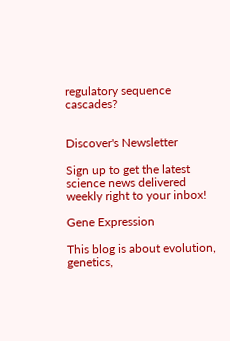regulatory sequence cascades?


Discover's Newsletter

Sign up to get the latest science news delivered weekly right to your inbox!

Gene Expression

This blog is about evolution, genetics,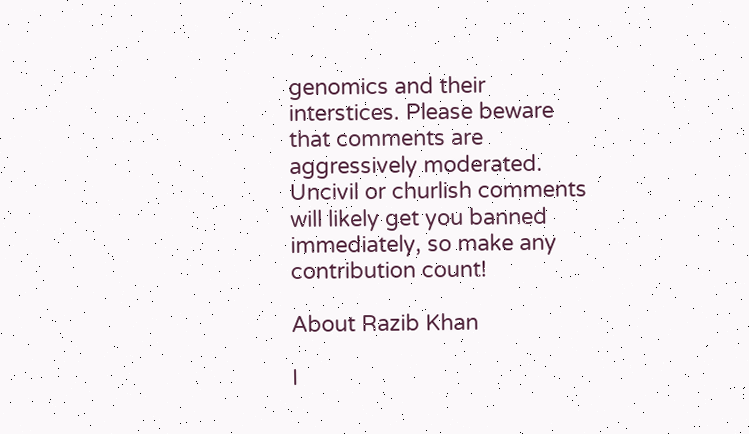genomics and their interstices. Please beware that comments are aggressively moderated. Uncivil or churlish comments will likely get you banned immediately, so make any contribution count!

About Razib Khan

I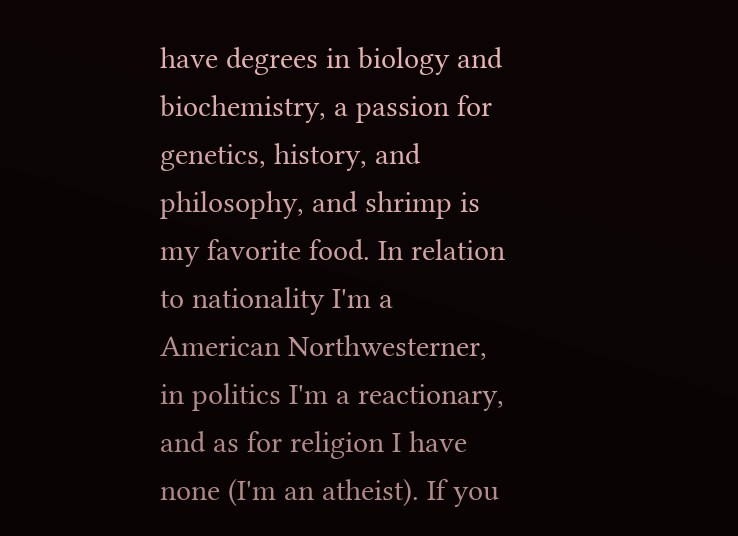have degrees in biology and biochemistry, a passion for genetics, history, and philosophy, and shrimp is my favorite food. In relation to nationality I'm a American Northwesterner, in politics I'm a reactionary, and as for religion I have none (I'm an atheist). If you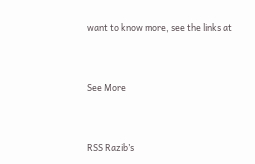want to know more, see the links at


See More


RSS Razib’s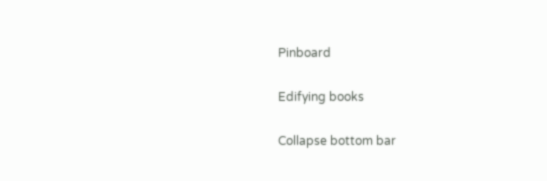Pinboard

Edifying books

Collapse bottom bar